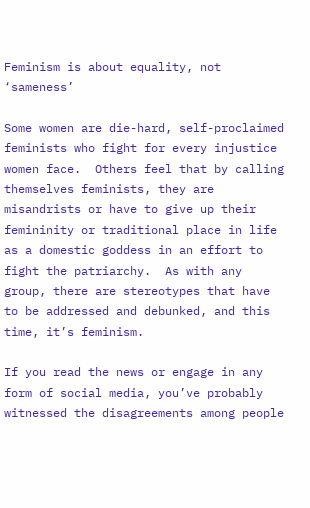Feminism is about equality, not ‘sameness’

Some women are die-hard, self-proclaimed feminists who fight for every injustice women face.  Others feel that by calling themselves feminists, they are misandrists or have to give up their femininity or traditional place in life as a domestic goddess in an effort to fight the patriarchy.  As with any group, there are stereotypes that have to be addressed and debunked, and this time, it’s feminism.

If you read the news or engage in any form of social media, you’ve probably witnessed the disagreements among people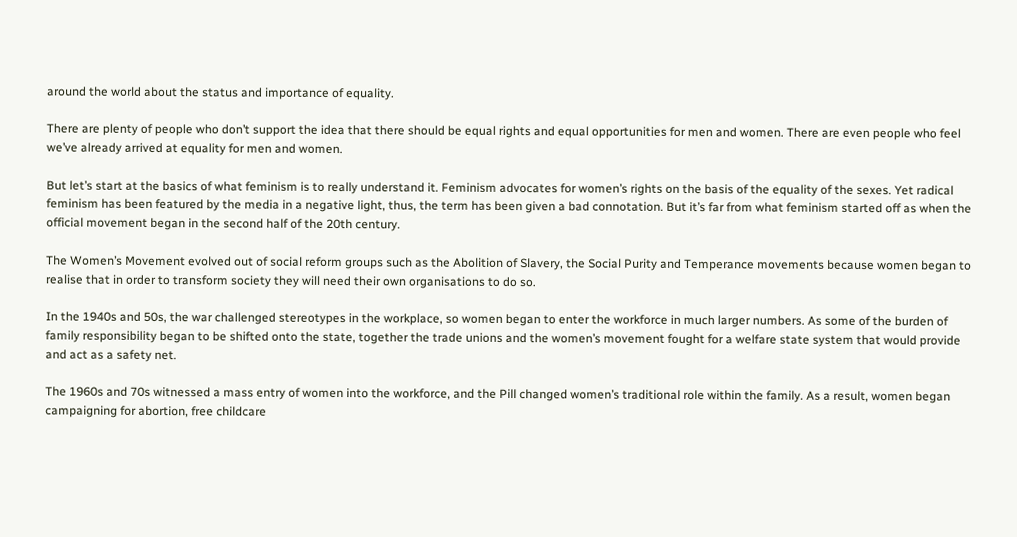around the world about the status and importance of equality.

There are plenty of people who don’t support the idea that there should be equal rights and equal opportunities for men and women. There are even people who feel we’ve already arrived at equality for men and women.

But let’s start at the basics of what feminism is to really understand it. Feminism advocates for women’s rights on the basis of the equality of the sexes. Yet radical feminism has been featured by the media in a negative light, thus, the term has been given a bad connotation. But it’s far from what feminism started off as when the official movement began in the second half of the 20th century.

The Women’s Movement evolved out of social reform groups such as the Abolition of Slavery, the Social Purity and Temperance movements because women began to realise that in order to transform society they will need their own organisations to do so.

In the 1940s and 50s, the war challenged stereotypes in the workplace, so women began to enter the workforce in much larger numbers. As some of the burden of family responsibility began to be shifted onto the state, together the trade unions and the women’s movement fought for a welfare state system that would provide and act as a safety net.

The 1960s and 70s witnessed a mass entry of women into the workforce, and the Pill changed women’s traditional role within the family. As a result, women began campaigning for abortion, free childcare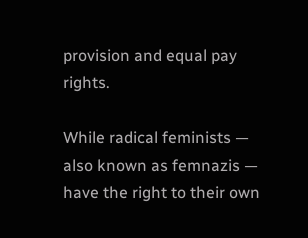provision and equal pay rights.

While radical feminists — also known as femnazis — have the right to their own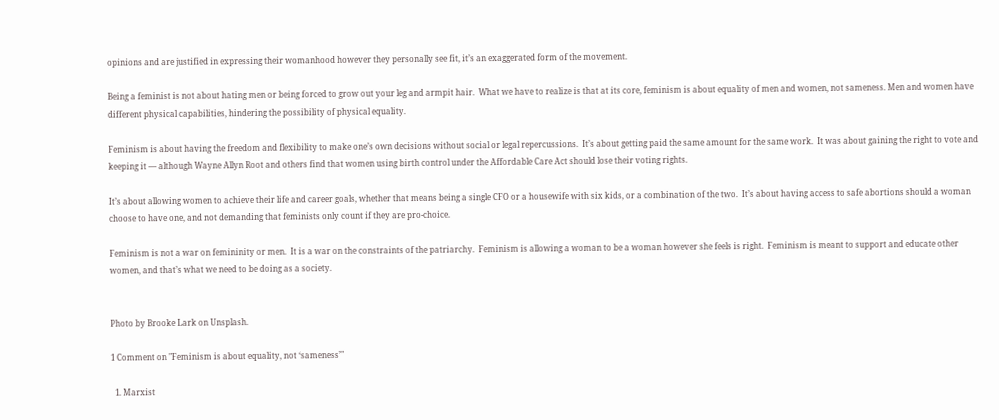opinions and are justified in expressing their womanhood however they personally see fit, it’s an exaggerated form of the movement.

Being a feminist is not about hating men or being forced to grow out your leg and armpit hair.  What we have to realize is that at its core, feminism is about equality of men and women, not sameness. Men and women have different physical capabilities, hindering the possibility of physical equality.

Feminism is about having the freedom and flexibility to make one’s own decisions without social or legal repercussions.  It’s about getting paid the same amount for the same work.  It was about gaining the right to vote and keeping it — although Wayne Allyn Root and others find that women using birth control under the Affordable Care Act should lose their voting rights.

It’s about allowing women to achieve their life and career goals, whether that means being a single CFO or a housewife with six kids, or a combination of the two.  It’s about having access to safe abortions should a woman choose to have one, and not demanding that feminists only count if they are pro-choice.

Feminism is not a war on femininity or men.  It is a war on the constraints of the patriarchy.  Feminism is allowing a woman to be a woman however she feels is right.  Feminism is meant to support and educate other women, and that’s what we need to be doing as a society.


Photo by Brooke Lark on Unsplash.

1 Comment on "Feminism is about equality, not ‘sameness’"

  1. Marxist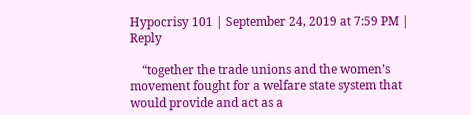Hypocrisy 101 | September 24, 2019 at 7:59 PM | Reply

    “together the trade unions and the women’s movement fought for a welfare state system that would provide and act as a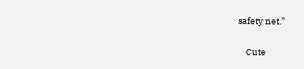safety net.”

    Cute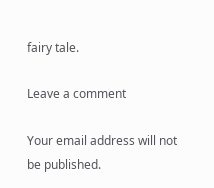fairy tale.

Leave a comment

Your email address will not be published.